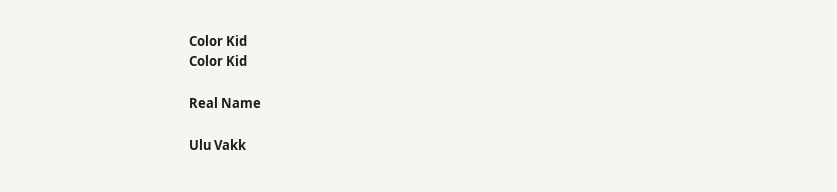Color Kid
Color Kid

Real Name

Ulu Vakk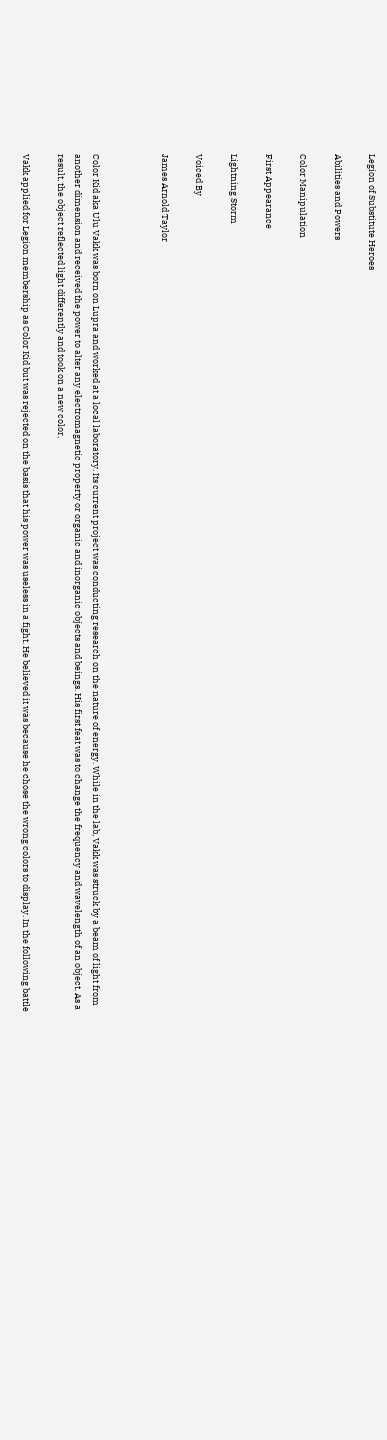Legion of Substitute Heroes

Abilities and Powers

Color Manipulation

First Appearance

Lightning Storm

Voiced By

James Arnold Taylor



Color Kid aka Ulu Vakk was born on Lupra and worked at a local laboratory. Its current project was conducting research on the nature of energy. While in the lab, Vakk was struck by a beam of light from another dimension and received the power to alter any electromagnetic property or organic and inorganic objects and beings. His first feat was to change the frequency and wavelength of an object. As a result, the object reflected light differently and took on a new color.

Vakk applied for Legion membership as Color Kid but was rejected on the basis that his power was useless in a fight. He believed it was because he chose the wrong colors to display. In the following battle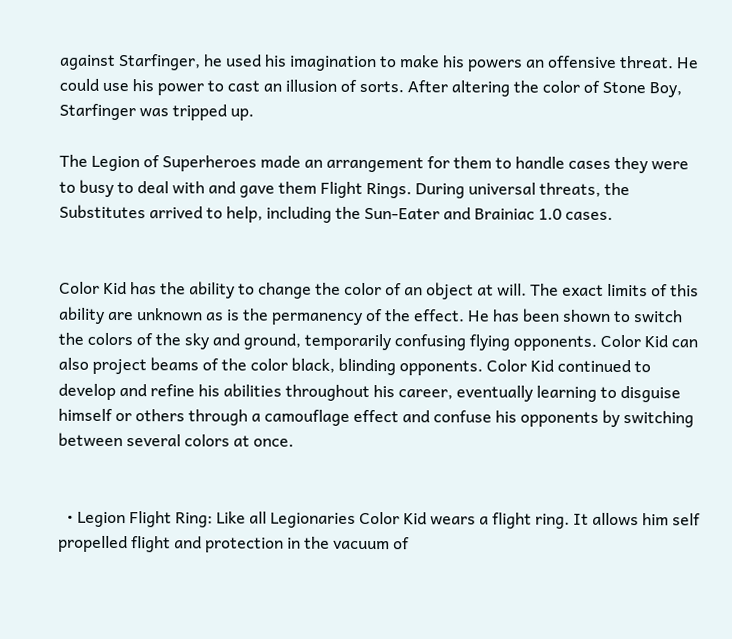against Starfinger, he used his imagination to make his powers an offensive threat. He could use his power to cast an illusion of sorts. After altering the color of Stone Boy, Starfinger was tripped up.

The Legion of Superheroes made an arrangement for them to handle cases they were to busy to deal with and gave them Flight Rings. During universal threats, the Substitutes arrived to help, including the Sun-Eater and Brainiac 1.0 cases.


Color Kid has the ability to change the color of an object at will. The exact limits of this ability are unknown as is the permanency of the effect. He has been shown to switch the colors of the sky and ground, temporarily confusing flying opponents. Color Kid can also project beams of the color black, blinding opponents. Color Kid continued to develop and refine his abilities throughout his career, eventually learning to disguise himself or others through a camouflage effect and confuse his opponents by switching between several colors at once.


  • Legion Flight Ring: Like all Legionaries Color Kid wears a flight ring. It allows him self propelled flight and protection in the vacuum of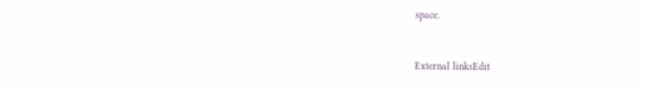space.


External linksEdit